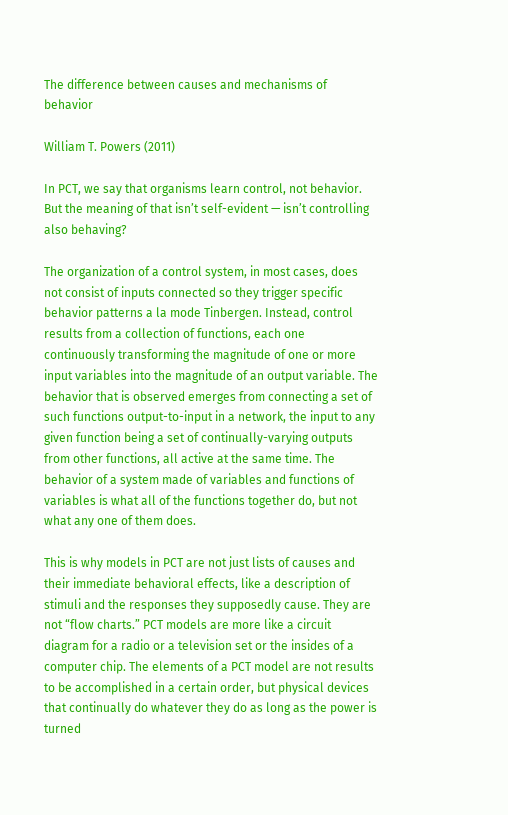The difference between causes and mechanisms of behavior

William T. Powers (2011)

In PCT, we say that organisms learn control, not behavior. But the meaning of that isn’t self-evident — isn’t controlling also behaving?

The organization of a control system, in most cases, does not consist of inputs connected so they trigger specific behavior patterns a la mode Tinbergen. Instead, control results from a collection of functions, each one continuously transforming the magnitude of one or more input variables into the magnitude of an output variable. The behavior that is observed emerges from connecting a set of such functions output-to-input in a network, the input to any given function being a set of continually-varying outputs from other functions, all active at the same time. The behavior of a system made of variables and functions of variables is what all of the functions together do, but not what any one of them does.

This is why models in PCT are not just lists of causes and their immediate behavioral effects, like a description of stimuli and the responses they supposedly cause. They are not “flow charts.” PCT models are more like a circuit diagram for a radio or a television set or the insides of a computer chip. The elements of a PCT model are not results to be accomplished in a certain order, but physical devices that continually do whatever they do as long as the power is turned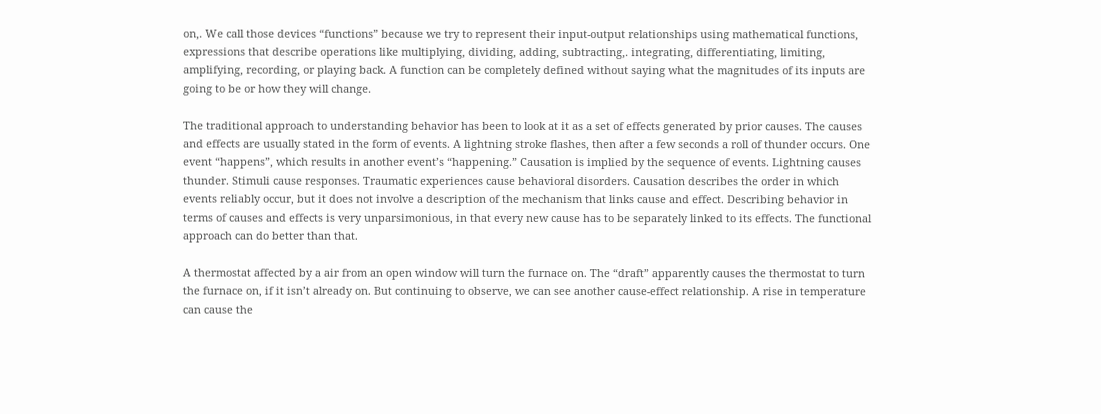on,. We call those devices “functions” because we try to represent their input-output relationships using mathematical functions, expressions that describe operations like multiplying, dividing, adding, subtracting,. integrating, differentiating, limiting, amplifying, recording, or playing back. A function can be completely defined without saying what the magnitudes of its inputs are going to be or how they will change.

The traditional approach to understanding behavior has been to look at it as a set of effects generated by prior causes. The causes and effects are usually stated in the form of events. A lightning stroke flashes, then after a few seconds a roll of thunder occurs. One event “happens”, which results in another event’s “happening.” Causation is implied by the sequence of events. Lightning causes thunder. Stimuli cause responses. Traumatic experiences cause behavioral disorders. Causation describes the order in which events reliably occur, but it does not involve a description of the mechanism that links cause and effect. Describing behavior in terms of causes and effects is very unparsimonious, in that every new cause has to be separately linked to its effects. The functional approach can do better than that.

A thermostat affected by a air from an open window will turn the furnace on. The “draft” apparently causes the thermostat to turn the furnace on, if it isn’t already on. But continuing to observe, we can see another cause-effect relationship. A rise in temperature can cause the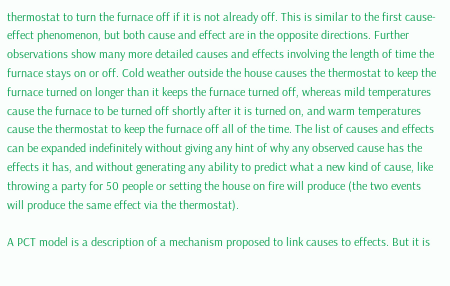thermostat to turn the furnace off if it is not already off. This is similar to the first cause-effect phenomenon, but both cause and effect are in the opposite directions. Further observations show many more detailed causes and effects involving the length of time the furnace stays on or off. Cold weather outside the house causes the thermostat to keep the furnace turned on longer than it keeps the furnace turned off, whereas mild temperatures cause the furnace to be turned off shortly after it is turned on, and warm temperatures cause the thermostat to keep the furnace off all of the time. The list of causes and effects can be expanded indefinitely without giving any hint of why any observed cause has the effects it has, and without generating any ability to predict what a new kind of cause, like throwing a party for 50 people or setting the house on fire will produce (the two events will produce the same effect via the thermostat).

A PCT model is a description of a mechanism proposed to link causes to effects. But it is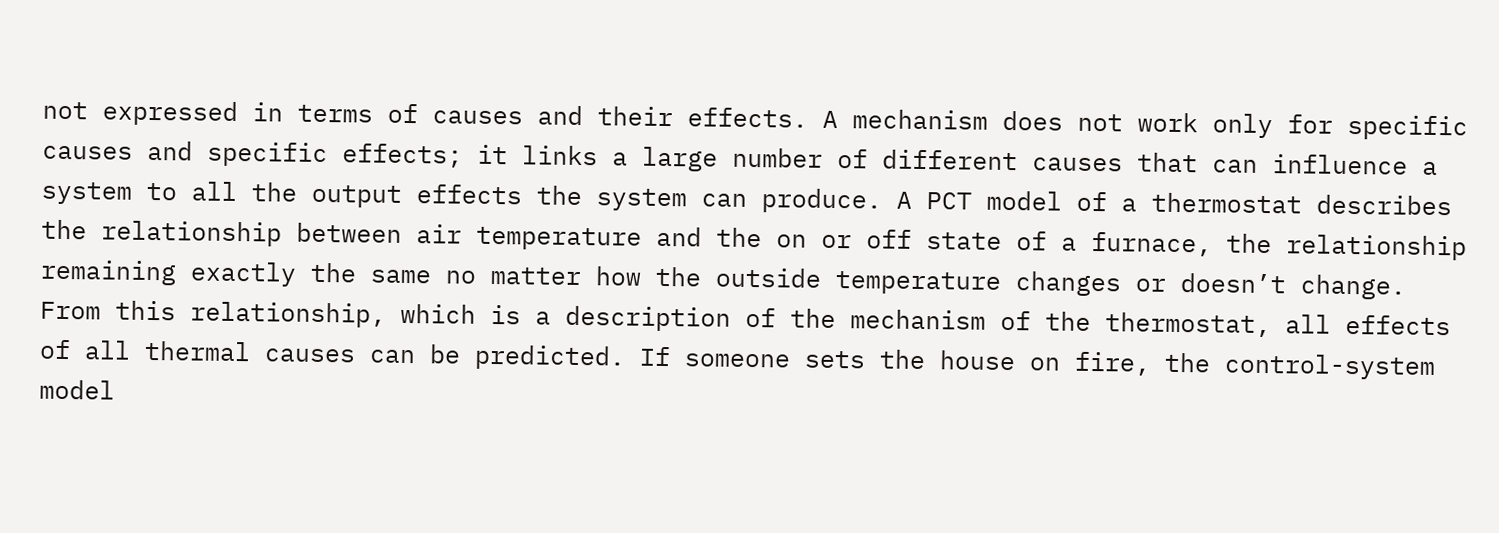not expressed in terms of causes and their effects. A mechanism does not work only for specific causes and specific effects; it links a large number of different causes that can influence a system to all the output effects the system can produce. A PCT model of a thermostat describes the relationship between air temperature and the on or off state of a furnace, the relationship remaining exactly the same no matter how the outside temperature changes or doesn’t change. From this relationship, which is a description of the mechanism of the thermostat, all effects of all thermal causes can be predicted. If someone sets the house on fire, the control-system model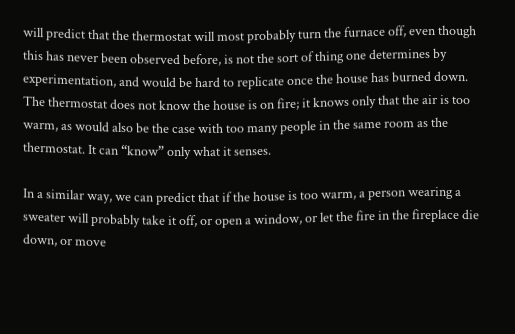will predict that the thermostat will most probably turn the furnace off, even though this has never been observed before, is not the sort of thing one determines by experimentation, and would be hard to replicate once the house has burned down. The thermostat does not know the house is on fire; it knows only that the air is too warm, as would also be the case with too many people in the same room as the thermostat. It can “know” only what it senses.

In a similar way, we can predict that if the house is too warm, a person wearing a sweater will probably take it off, or open a window, or let the fire in the fireplace die down, or move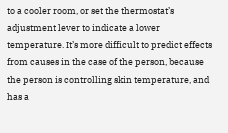to a cooler room, or set the thermostat’s adjustment lever to indicate a lower temperature. It’s more difficult to predict effects from causes in the case of the person, because the person is controlling skin temperature, and has a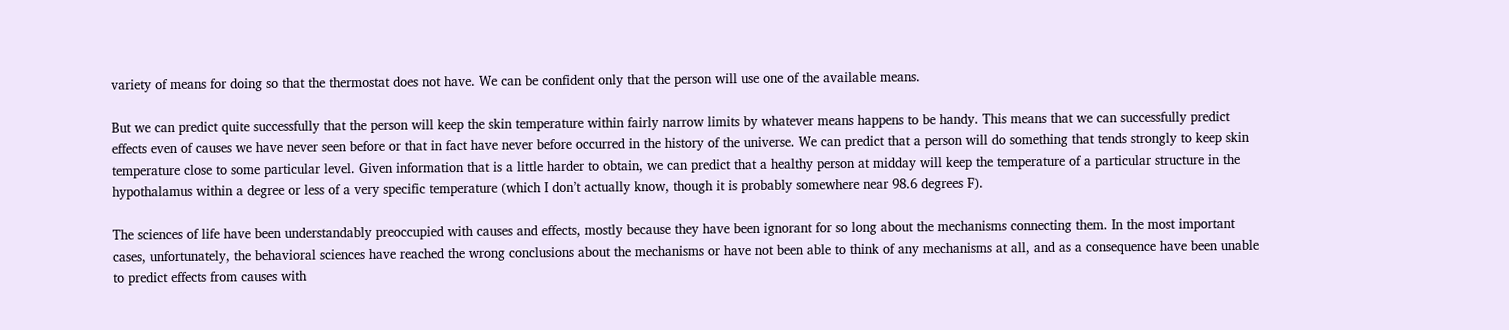variety of means for doing so that the thermostat does not have. We can be confident only that the person will use one of the available means.

But we can predict quite successfully that the person will keep the skin temperature within fairly narrow limits by whatever means happens to be handy. This means that we can successfully predict effects even of causes we have never seen before or that in fact have never before occurred in the history of the universe. We can predict that a person will do something that tends strongly to keep skin temperature close to some particular level. Given information that is a little harder to obtain, we can predict that a healthy person at midday will keep the temperature of a particular structure in the hypothalamus within a degree or less of a very specific temperature (which I don’t actually know, though it is probably somewhere near 98.6 degrees F).

The sciences of life have been understandably preoccupied with causes and effects, mostly because they have been ignorant for so long about the mechanisms connecting them. In the most important cases, unfortunately, the behavioral sciences have reached the wrong conclusions about the mechanisms or have not been able to think of any mechanisms at all, and as a consequence have been unable to predict effects from causes with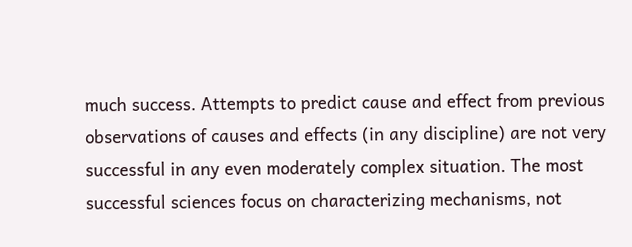much success. Attempts to predict cause and effect from previous observations of causes and effects (in any discipline) are not very successful in any even moderately complex situation. The most successful sciences focus on characterizing mechanisms, not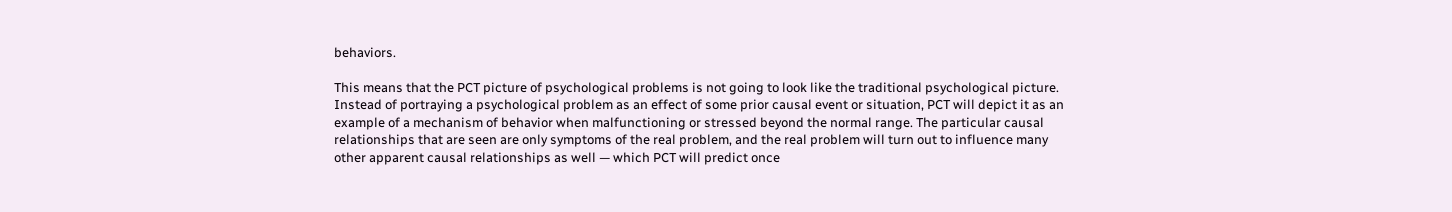behaviors.

This means that the PCT picture of psychological problems is not going to look like the traditional psychological picture. Instead of portraying a psychological problem as an effect of some prior causal event or situation, PCT will depict it as an example of a mechanism of behavior when malfunctioning or stressed beyond the normal range. The particular causal relationships that are seen are only symptoms of the real problem, and the real problem will turn out to influence many other apparent causal relationships as well — which PCT will predict once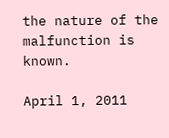the nature of the malfunction is known.

April 1, 2011